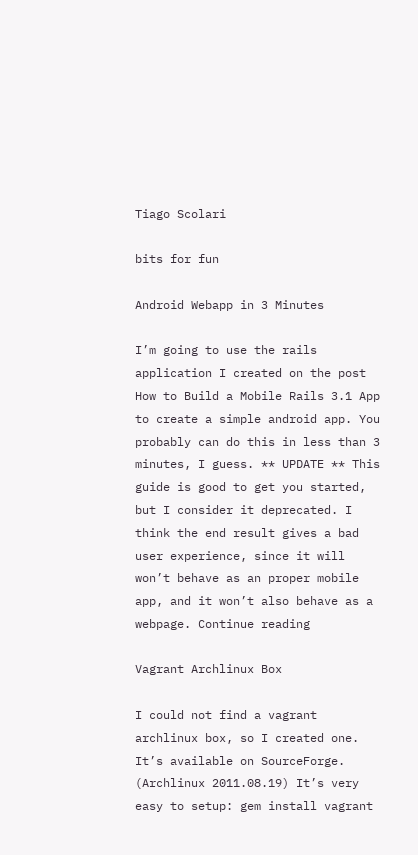Tiago Scolari

bits for fun

Android Webapp in 3 Minutes

I’m going to use the rails application I created on the post How to Build a Mobile Rails 3.1 App to create a simple android app. You probably can do this in less than 3 minutes, I guess. ** UPDATE ** This guide is good to get you started, but I consider it deprecated. I think the end result gives a bad user experience, since it will won’t behave as an proper mobile app, and it won’t also behave as a webpage. Continue reading

Vagrant Archlinux Box

I could not find a vagrant archlinux box, so I created one. It’s available on SourceForge. (Archlinux 2011.08.19) It’s very easy to setup: gem install vagrant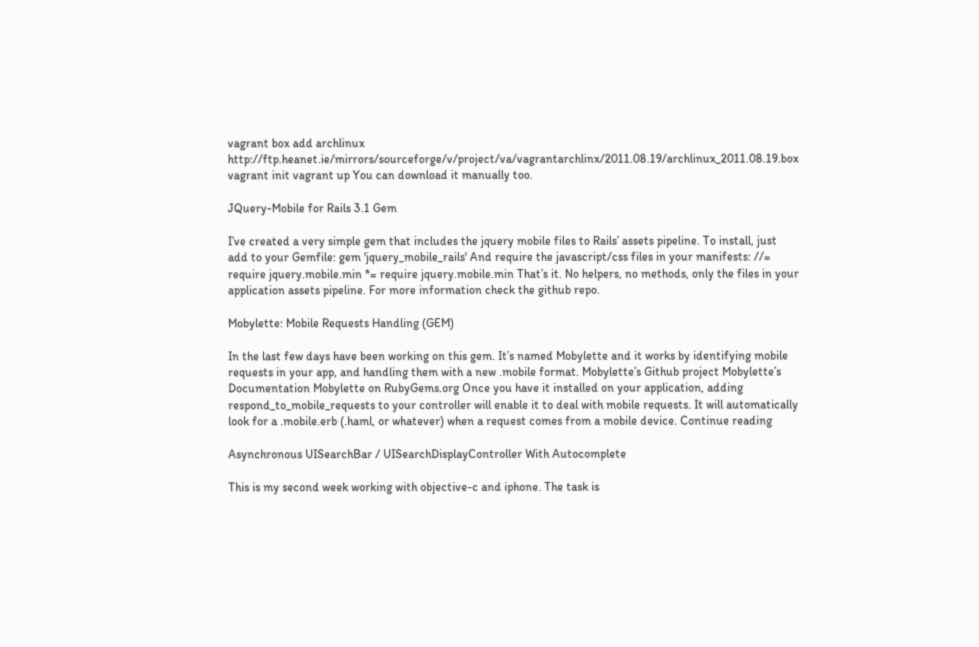vagrant box add archlinux http://ftp.heanet.ie/mirrors/sourceforge/v/project/va/vagrantarchlinx/2011.08.19/archlinux_2011.08.19.box vagrant init vagrant up You can download it manually too.

JQuery-Mobile for Rails 3.1 Gem

I’ve created a very simple gem that includes the jquery mobile files to Rails’ assets pipeline. To install, just add to your Gemfile: gem 'jquery_mobile_rails' And require the javascript/css files in your manifests: //= require jquery.mobile.min *= require jquery.mobile.min That’s it. No helpers, no methods, only the files in your application assets pipeline. For more information check the github repo.

Mobylette: Mobile Requests Handling (GEM)

In the last few days have been working on this gem. It’s named Mobylette and it works by identifying mobile requests in your app, and handling them with a new .mobile format. Mobylette’s Github project Mobylette’s Documentation Mobylette on RubyGems.org Once you have it installed on your application, adding respond_to_mobile_requests to your controller will enable it to deal with mobile requests. It will automatically look for a .mobile.erb (.haml, or whatever) when a request comes from a mobile device. Continue reading

Asynchronous UISearchBar / UISearchDisplayController With Autocomplete

This is my second week working with objective-c and iphone. The task is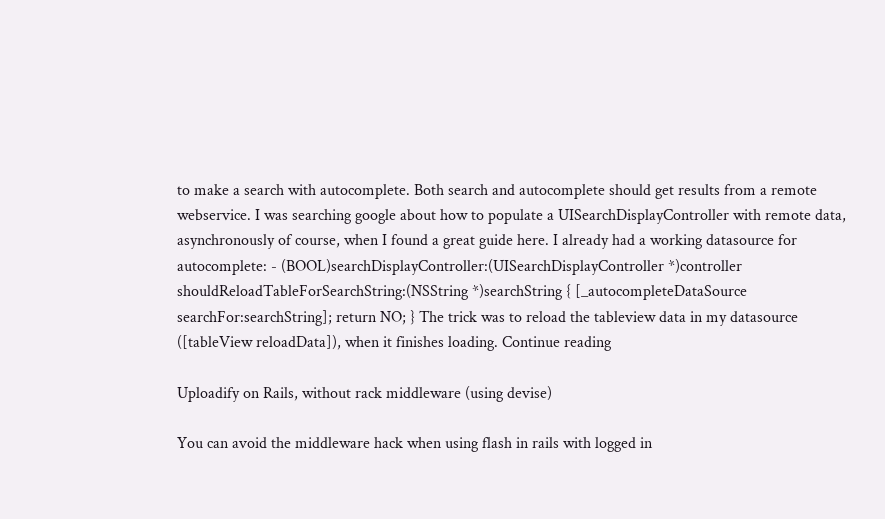to make a search with autocomplete. Both search and autocomplete should get results from a remote webservice. I was searching google about how to populate a UISearchDisplayController with remote data, asynchronously of course, when I found a great guide here. I already had a working datasource for autocomplete: - (BOOL)searchDisplayController:(UISearchDisplayController *)controller shouldReloadTableForSearchString:(NSString *)searchString { [_autocompleteDataSource searchFor:searchString]; return NO; } The trick was to reload the tableview data in my datasource ([tableView reloadData]), when it finishes loading. Continue reading

Uploadify on Rails, without rack middleware (using devise)

You can avoid the middleware hack when using flash in rails with logged in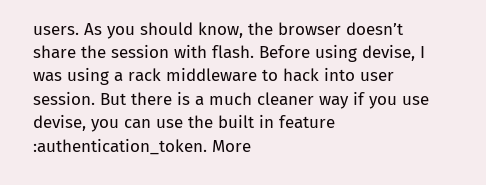users. As you should know, the browser doesn’t share the session with flash. Before using devise, I was using a rack middleware to hack into user session. But there is a much cleaner way if you use devise, you can use the built in feature :authentication_token. More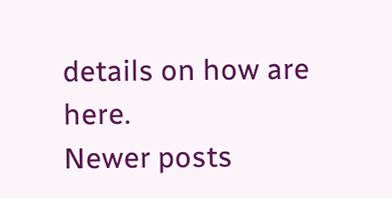details on how are here.
Newer posts